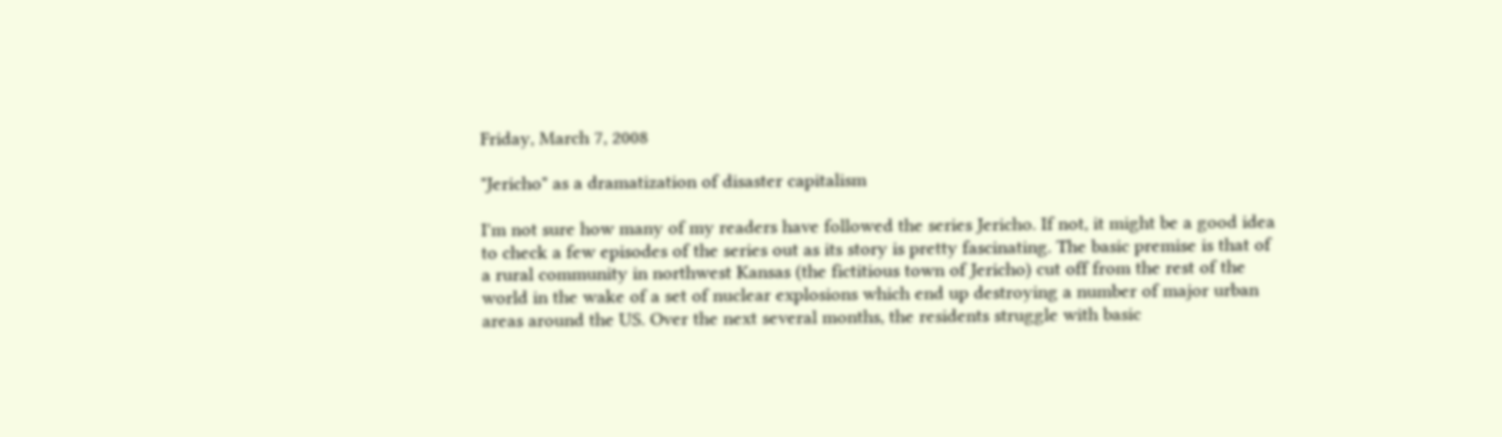Friday, March 7, 2008

"Jericho" as a dramatization of disaster capitalism

I'm not sure how many of my readers have followed the series Jericho. If not, it might be a good idea to check a few episodes of the series out as its story is pretty fascinating. The basic premise is that of a rural community in northwest Kansas (the fictitious town of Jericho) cut off from the rest of the world in the wake of a set of nuclear explosions which end up destroying a number of major urban areas around the US. Over the next several months, the residents struggle with basic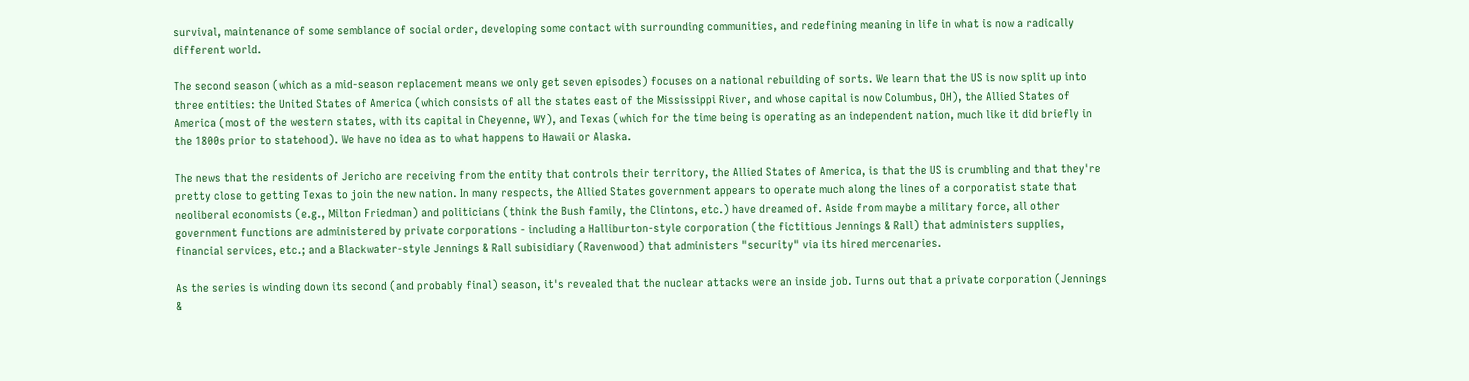survival, maintenance of some semblance of social order, developing some contact with surrounding communities, and redefining meaning in life in what is now a radically different world.

The second season (which as a mid-season replacement means we only get seven episodes) focuses on a national rebuilding of sorts. We learn that the US is now split up into three entities: the United States of America (which consists of all the states east of the Mississippi River, and whose capital is now Columbus, OH), the Allied States of America (most of the western states, with its capital in Cheyenne, WY), and Texas (which for the time being is operating as an independent nation, much like it did briefly in the 1800s prior to statehood). We have no idea as to what happens to Hawaii or Alaska.

The news that the residents of Jericho are receiving from the entity that controls their territory, the Allied States of America, is that the US is crumbling and that they're pretty close to getting Texas to join the new nation. In many respects, the Allied States government appears to operate much along the lines of a corporatist state that neoliberal economists (e.g., Milton Friedman) and politicians (think the Bush family, the Clintons, etc.) have dreamed of. Aside from maybe a military force, all other government functions are administered by private corporations - including a Halliburton-style corporation (the fictitious Jennings & Rall) that administers supplies, financial services, etc.; and a Blackwater-style Jennings & Rall subisidiary (Ravenwood) that administers "security" via its hired mercenaries.

As the series is winding down its second (and probably final) season, it's revealed that the nuclear attacks were an inside job. Turns out that a private corporation (Jennings &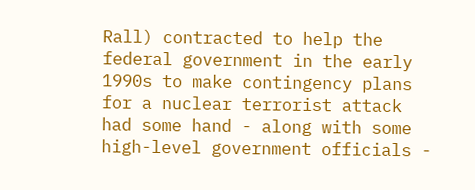Rall) contracted to help the federal government in the early 1990s to make contingency plans for a nuclear terrorist attack had some hand - along with some high-level government officials -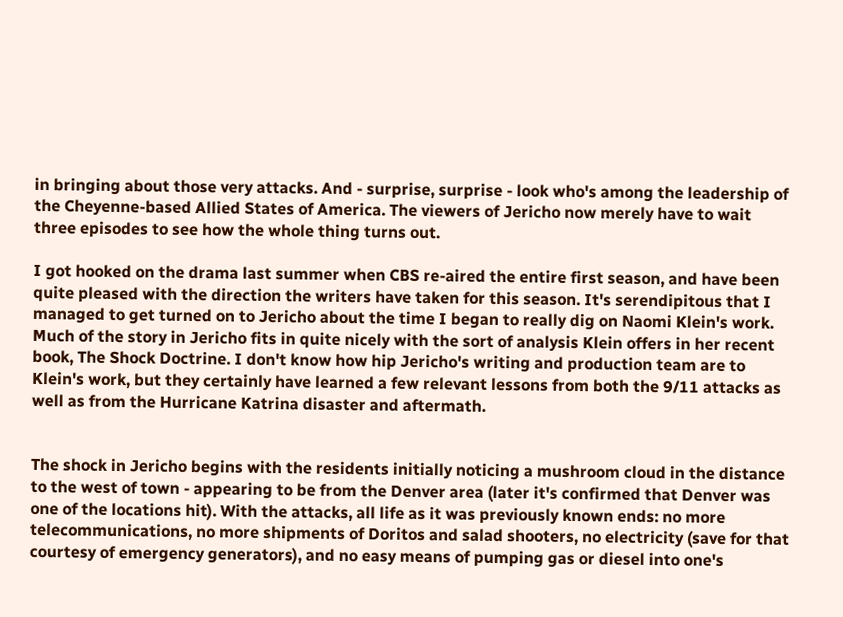in bringing about those very attacks. And - surprise, surprise - look who's among the leadership of the Cheyenne-based Allied States of America. The viewers of Jericho now merely have to wait three episodes to see how the whole thing turns out.

I got hooked on the drama last summer when CBS re-aired the entire first season, and have been quite pleased with the direction the writers have taken for this season. It's serendipitous that I managed to get turned on to Jericho about the time I began to really dig on Naomi Klein's work. Much of the story in Jericho fits in quite nicely with the sort of analysis Klein offers in her recent book, The Shock Doctrine. I don't know how hip Jericho's writing and production team are to Klein's work, but they certainly have learned a few relevant lessons from both the 9/11 attacks as well as from the Hurricane Katrina disaster and aftermath.


The shock in Jericho begins with the residents initially noticing a mushroom cloud in the distance to the west of town - appearing to be from the Denver area (later it's confirmed that Denver was one of the locations hit). With the attacks, all life as it was previously known ends: no more telecommunications, no more shipments of Doritos and salad shooters, no electricity (save for that courtesy of emergency generators), and no easy means of pumping gas or diesel into one's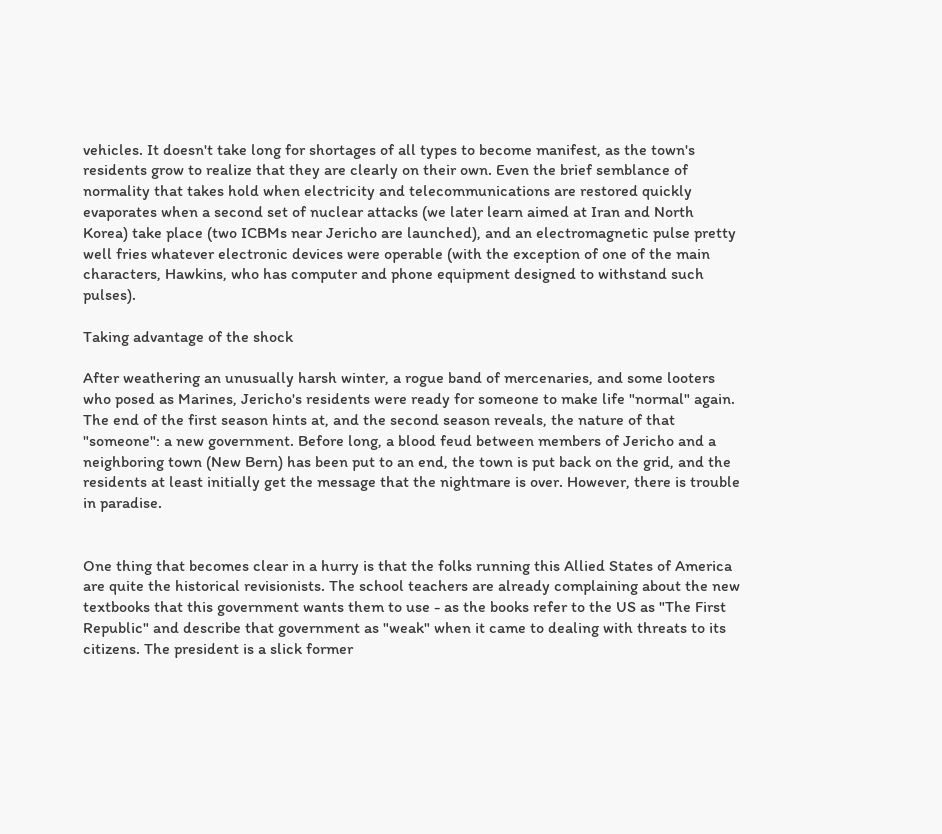vehicles. It doesn't take long for shortages of all types to become manifest, as the town's residents grow to realize that they are clearly on their own. Even the brief semblance of normality that takes hold when electricity and telecommunications are restored quickly evaporates when a second set of nuclear attacks (we later learn aimed at Iran and North Korea) take place (two ICBMs near Jericho are launched), and an electromagnetic pulse pretty well fries whatever electronic devices were operable (with the exception of one of the main characters, Hawkins, who has computer and phone equipment designed to withstand such pulses).

Taking advantage of the shock

After weathering an unusually harsh winter, a rogue band of mercenaries, and some looters who posed as Marines, Jericho's residents were ready for someone to make life "normal" again. The end of the first season hints at, and the second season reveals, the nature of that "someone": a new government. Before long, a blood feud between members of Jericho and a neighboring town (New Bern) has been put to an end, the town is put back on the grid, and the residents at least initially get the message that the nightmare is over. However, there is trouble in paradise.


One thing that becomes clear in a hurry is that the folks running this Allied States of America are quite the historical revisionists. The school teachers are already complaining about the new textbooks that this government wants them to use - as the books refer to the US as "The First Republic" and describe that government as "weak" when it came to dealing with threats to its citizens. The president is a slick former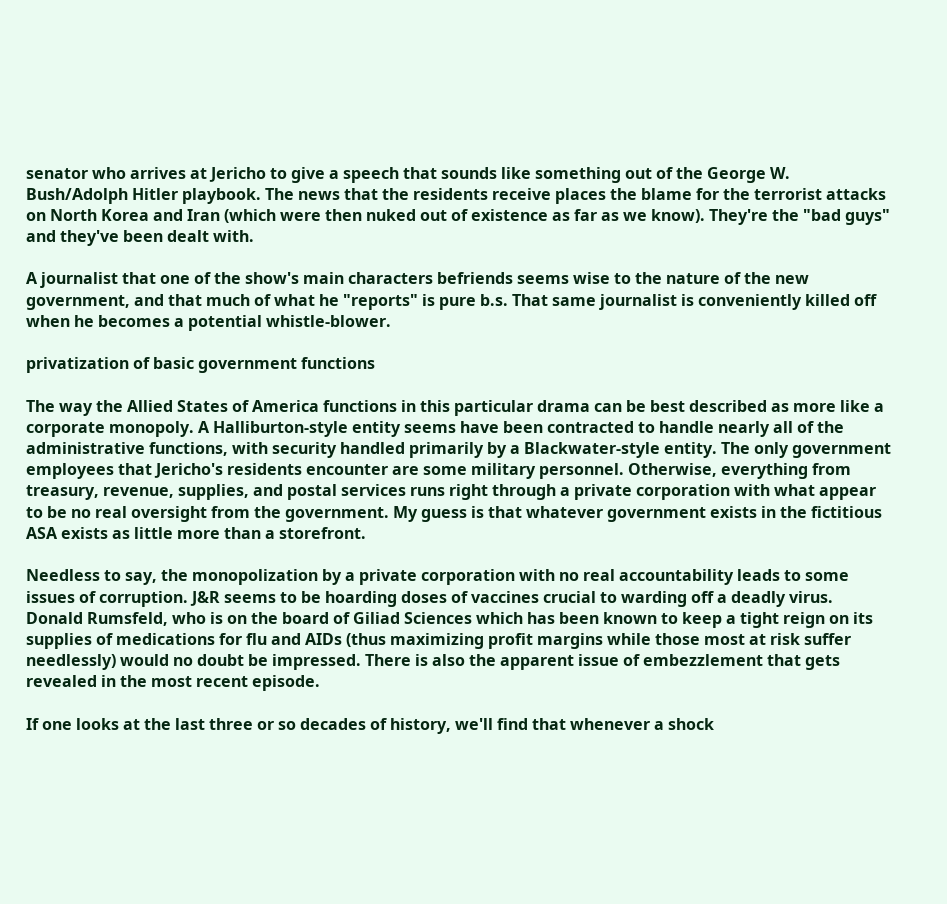senator who arrives at Jericho to give a speech that sounds like something out of the George W. Bush/Adolph Hitler playbook. The news that the residents receive places the blame for the terrorist attacks on North Korea and Iran (which were then nuked out of existence as far as we know). They're the "bad guys" and they've been dealt with.

A journalist that one of the show's main characters befriends seems wise to the nature of the new government, and that much of what he "reports" is pure b.s. That same journalist is conveniently killed off when he becomes a potential whistle-blower.

privatization of basic government functions

The way the Allied States of America functions in this particular drama can be best described as more like a corporate monopoly. A Halliburton-style entity seems have been contracted to handle nearly all of the administrative functions, with security handled primarily by a Blackwater-style entity. The only government employees that Jericho's residents encounter are some military personnel. Otherwise, everything from treasury, revenue, supplies, and postal services runs right through a private corporation with what appear to be no real oversight from the government. My guess is that whatever government exists in the fictitious ASA exists as little more than a storefront.

Needless to say, the monopolization by a private corporation with no real accountability leads to some issues of corruption. J&R seems to be hoarding doses of vaccines crucial to warding off a deadly virus. Donald Rumsfeld, who is on the board of Giliad Sciences which has been known to keep a tight reign on its supplies of medications for flu and AIDs (thus maximizing profit margins while those most at risk suffer needlessly) would no doubt be impressed. There is also the apparent issue of embezzlement that gets revealed in the most recent episode.

If one looks at the last three or so decades of history, we'll find that whenever a shock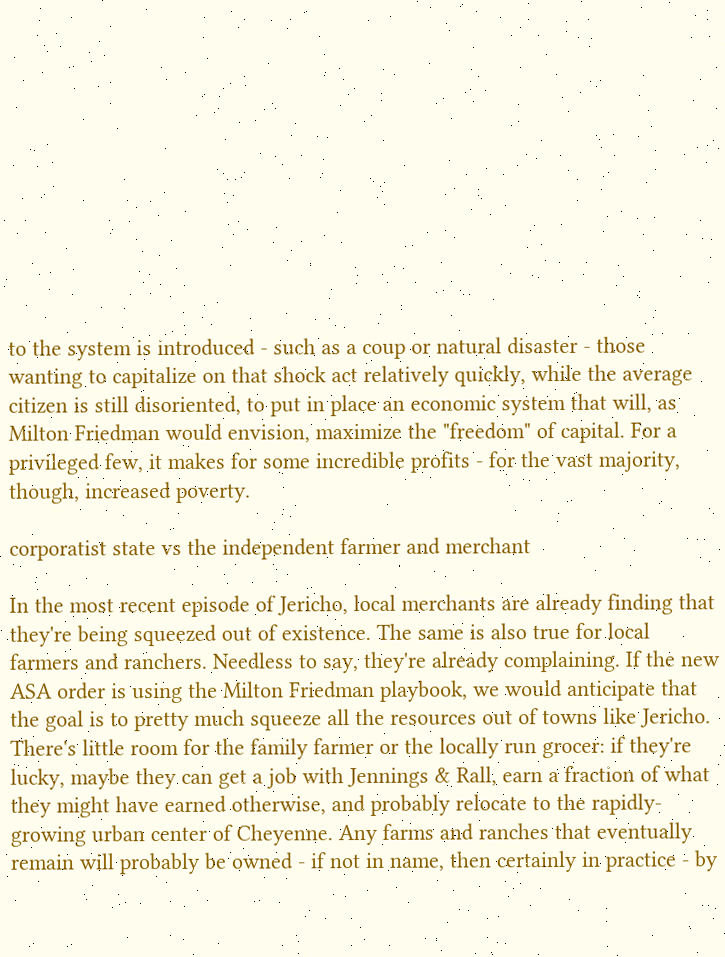to the system is introduced - such as a coup or natural disaster - those wanting to capitalize on that shock act relatively quickly, while the average citizen is still disoriented, to put in place an economic system that will, as Milton Friedman would envision, maximize the "freedom" of capital. For a privileged few, it makes for some incredible profits - for the vast majority, though, increased poverty.

corporatist state vs the independent farmer and merchant

In the most recent episode of Jericho, local merchants are already finding that they're being squeezed out of existence. The same is also true for local farmers and ranchers. Needless to say, they're already complaining. If the new ASA order is using the Milton Friedman playbook, we would anticipate that the goal is to pretty much squeeze all the resources out of towns like Jericho. There's little room for the family farmer or the locally run grocer: if they're lucky, maybe they can get a job with Jennings & Rall, earn a fraction of what they might have earned otherwise, and probably relocate to the rapidly-growing urban center of Cheyenne. Any farms and ranches that eventually remain will probably be owned - if not in name, then certainly in practice - by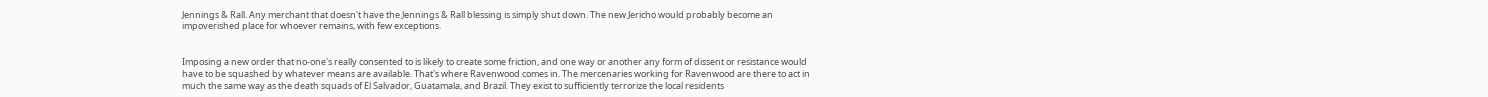Jennings & Rall. Any merchant that doesn't have the Jennings & Rall blessing is simply shut down. The new Jericho would probably become an impoverished place for whoever remains, with few exceptions.


Imposing a new order that no-one's really consented to is likely to create some friction, and one way or another any form of dissent or resistance would have to be squashed by whatever means are available. That's where Ravenwood comes in. The mercenaries working for Ravenwood are there to act in much the same way as the death squads of El Salvador, Guatamala, and Brazil. They exist to sufficiently terrorize the local residents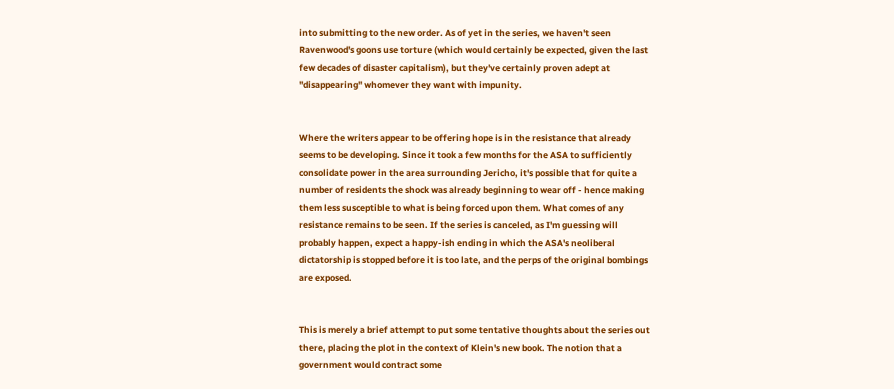into submitting to the new order. As of yet in the series, we haven't seen Ravenwood's goons use torture (which would certainly be expected, given the last few decades of disaster capitalism), but they've certainly proven adept at "disappearing" whomever they want with impunity.


Where the writers appear to be offering hope is in the resistance that already seems to be developing. Since it took a few months for the ASA to sufficiently consolidate power in the area surrounding Jericho, it's possible that for quite a number of residents the shock was already beginning to wear off - hence making them less susceptible to what is being forced upon them. What comes of any resistance remains to be seen. If the series is canceled, as I'm guessing will probably happen, expect a happy-ish ending in which the ASA's neoliberal dictatorship is stopped before it is too late, and the perps of the original bombings are exposed.


This is merely a brief attempt to put some tentative thoughts about the series out there, placing the plot in the context of Klein's new book. The notion that a government would contract some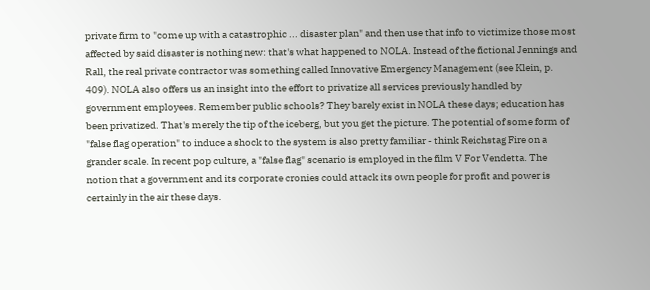private firm to "come up with a catastrophic ... disaster plan" and then use that info to victimize those most affected by said disaster is nothing new: that's what happened to NOLA. Instead of the fictional Jennings and Rall, the real private contractor was something called Innovative Emergency Management (see Klein, p. 409). NOLA also offers us an insight into the effort to privatize all services previously handled by government employees. Remember public schools? They barely exist in NOLA these days; education has been privatized. That's merely the tip of the iceberg, but you get the picture. The potential of some form of "false flag operation" to induce a shock to the system is also pretty familiar - think Reichstag Fire on a grander scale. In recent pop culture, a "false flag" scenario is employed in the film V For Vendetta. The notion that a government and its corporate cronies could attack its own people for profit and power is certainly in the air these days.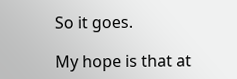So it goes.

My hope is that at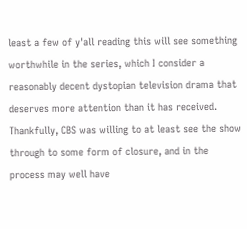least a few of y'all reading this will see something worthwhile in the series, which I consider a reasonably decent dystopian television drama that deserves more attention than it has received. Thankfully, CBS was willing to at least see the show through to some form of closure, and in the process may well have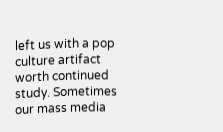left us with a pop culture artifact worth continued study. Sometimes our mass media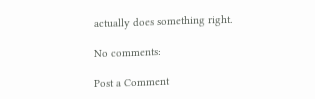actually does something right.

No comments:

Post a Comment